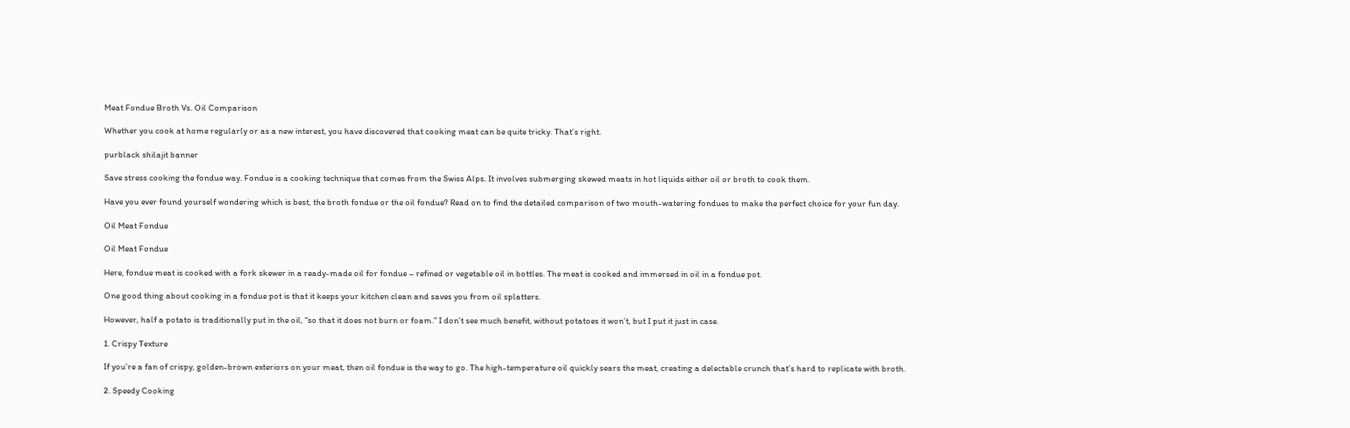Meat Fondue Broth Vs. Oil Comparison

Whether you cook at home regularly or as a new interest, you have discovered that cooking meat can be quite tricky. That’s right.

purblack shilajit banner

Save stress cooking the fondue way. Fondue is a cooking technique that comes from the Swiss Alps. It involves submerging skewed meats in hot liquids either oil or broth to cook them.

Have you ever found yourself wondering which is best, the broth fondue or the oil fondue? Read on to find the detailed comparison of two mouth-watering fondues to make the perfect choice for your fun day.

Oil Meat Fondue

Oil Meat Fondue

Here, fondue meat is cooked with a fork skewer in a ready-made oil for fondue – refined or vegetable oil in bottles. The meat is cooked and immersed in oil in a fondue pot.

One good thing about cooking in a fondue pot is that it keeps your kitchen clean and saves you from oil splatters.

However, half a potato is traditionally put in the oil, “so that it does not burn or foam.” I don’t see much benefit, without potatoes it won’t, but I put it just in case.

1. Crispy Texture

If you’re a fan of crispy, golden-brown exteriors on your meat, then oil fondue is the way to go. The high-temperature oil quickly sears the meat, creating a delectable crunch that’s hard to replicate with broth.

2. Speedy Cooking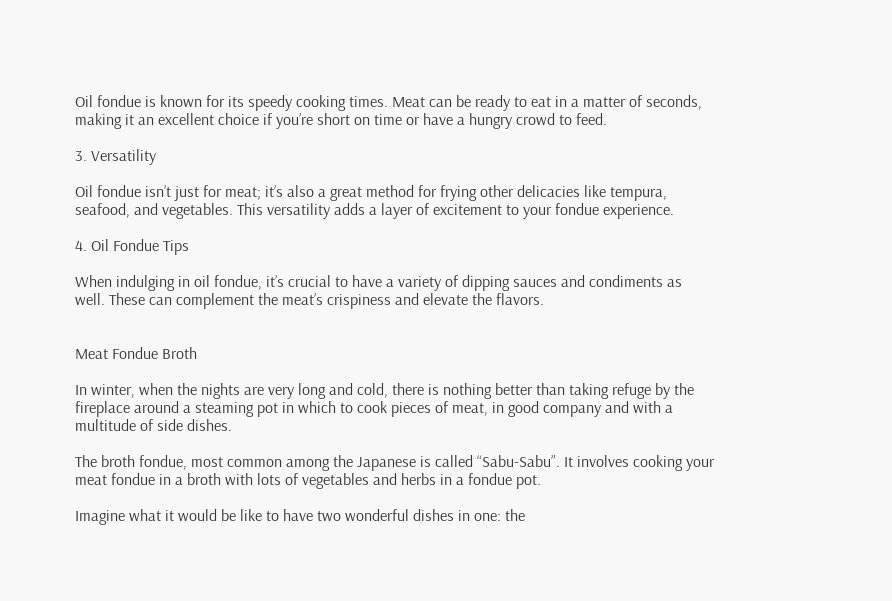Oil fondue is known for its speedy cooking times. Meat can be ready to eat in a matter of seconds, making it an excellent choice if you’re short on time or have a hungry crowd to feed.

3. Versatility

Oil fondue isn’t just for meat; it’s also a great method for frying other delicacies like tempura, seafood, and vegetables. This versatility adds a layer of excitement to your fondue experience.

4. Oil Fondue Tips

When indulging in oil fondue, it’s crucial to have a variety of dipping sauces and condiments as well. These can complement the meat’s crispiness and elevate the flavors.


Meat Fondue Broth

In winter, when the nights are very long and cold, there is nothing better than taking refuge by the fireplace around a steaming pot in which to cook pieces of meat, in good company and with a multitude of side dishes.

The broth fondue, most common among the Japanese is called “Sabu-Sabu”. It involves cooking your meat fondue in a broth with lots of vegetables and herbs in a fondue pot.

Imagine what it would be like to have two wonderful dishes in one: the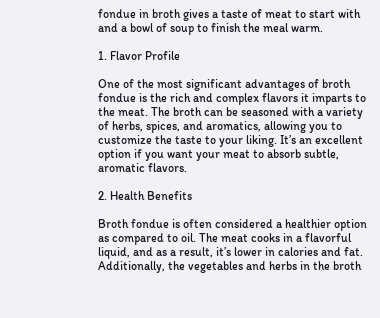fondue in broth gives a taste of meat to start with and a bowl of soup to finish the meal warm.

1. Flavor Profile

One of the most significant advantages of broth fondue is the rich and complex flavors it imparts to the meat. The broth can be seasoned with a variety of herbs, spices, and aromatics, allowing you to customize the taste to your liking. It’s an excellent option if you want your meat to absorb subtle, aromatic flavors.

2. Health Benefits

Broth fondue is often considered a healthier option as compared to oil. The meat cooks in a flavorful liquid, and as a result, it’s lower in calories and fat. Additionally, the vegetables and herbs in the broth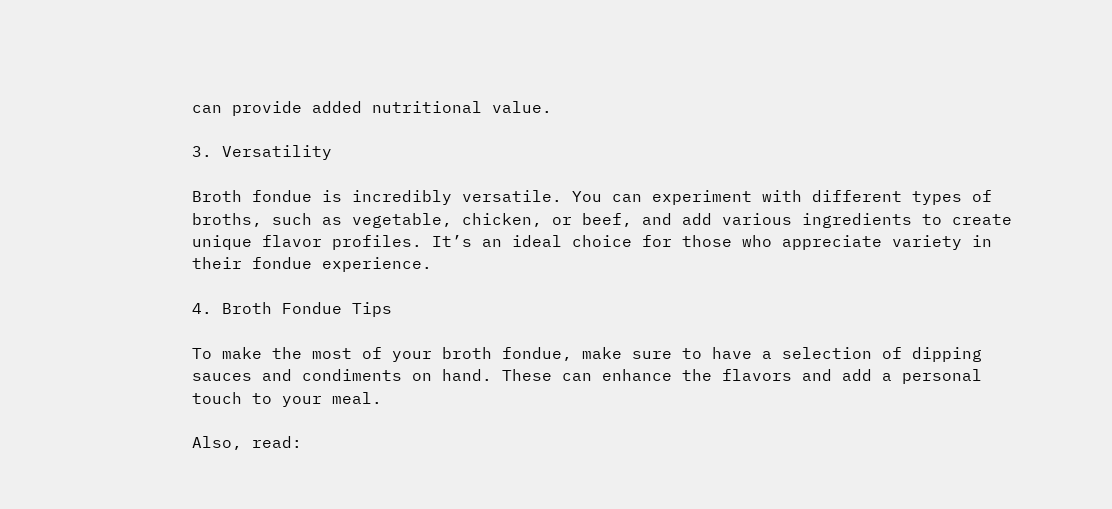can provide added nutritional value.

3. Versatility

Broth fondue is incredibly versatile. You can experiment with different types of broths, such as vegetable, chicken, or beef, and add various ingredients to create unique flavor profiles. It’s an ideal choice for those who appreciate variety in their fondue experience.

4. Broth Fondue Tips

To make the most of your broth fondue, make sure to have a selection of dipping sauces and condiments on hand. These can enhance the flavors and add a personal touch to your meal.

Also, read: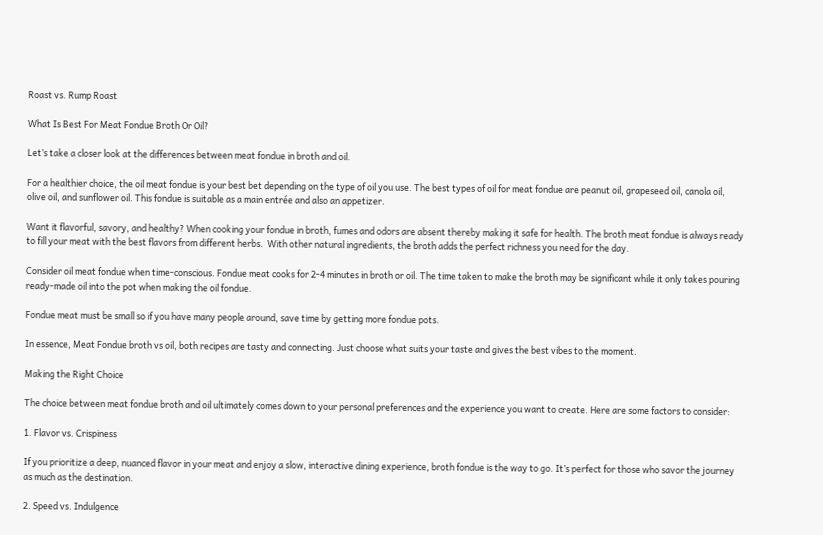Roast vs. Rump Roast

What Is Best For Meat Fondue Broth Or Oil?

Let’s take a closer look at the differences between meat fondue in broth and oil.

For a healthier choice, the oil meat fondue is your best bet depending on the type of oil you use. The best types of oil for meat fondue are peanut oil, grapeseed oil, canola oil, olive oil, and sunflower oil. This fondue is suitable as a main entrée and also an appetizer.

Want it flavorful, savory, and healthy? When cooking your fondue in broth, fumes and odors are absent thereby making it safe for health. The broth meat fondue is always ready to fill your meat with the best flavors from different herbs.  With other natural ingredients, the broth adds the perfect richness you need for the day.

Consider oil meat fondue when time-conscious. Fondue meat cooks for 2-4 minutes in broth or oil. The time taken to make the broth may be significant while it only takes pouring ready-made oil into the pot when making the oil fondue.

Fondue meat must be small so if you have many people around, save time by getting more fondue pots.

In essence, Meat Fondue broth vs oil, both recipes are tasty and connecting. Just choose what suits your taste and gives the best vibes to the moment.

Making the Right Choice

The choice between meat fondue broth and oil ultimately comes down to your personal preferences and the experience you want to create. Here are some factors to consider:

1. Flavor vs. Crispiness

If you prioritize a deep, nuanced flavor in your meat and enjoy a slow, interactive dining experience, broth fondue is the way to go. It’s perfect for those who savor the journey as much as the destination.

2. Speed vs. Indulgence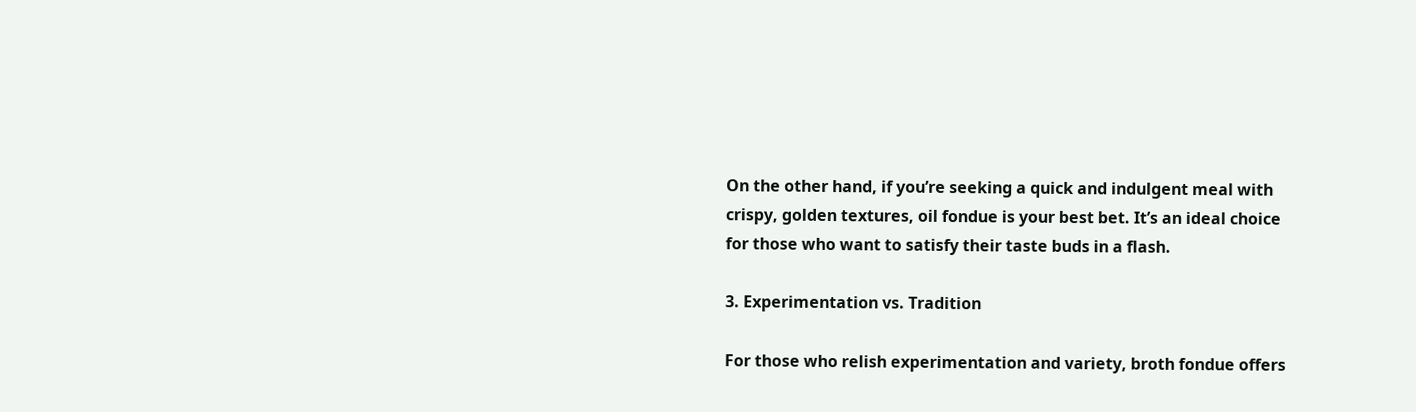On the other hand, if you’re seeking a quick and indulgent meal with crispy, golden textures, oil fondue is your best bet. It’s an ideal choice for those who want to satisfy their taste buds in a flash.

3. Experimentation vs. Tradition

For those who relish experimentation and variety, broth fondue offers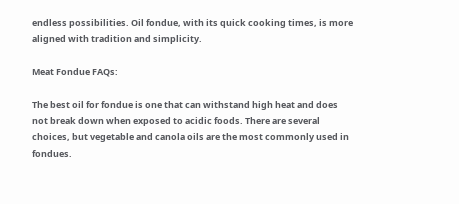endless possibilities. Oil fondue, with its quick cooking times, is more aligned with tradition and simplicity.

Meat Fondue FAQs:

The best oil for fondue is one that can withstand high heat and does not break down when exposed to acidic foods. There are several choices, but vegetable and canola oils are the most commonly used in fondues.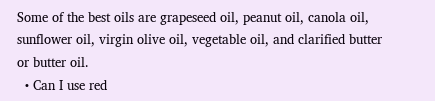Some of the best oils are grapeseed oil, peanut oil, canola oil, sunflower oil, virgin olive oil, vegetable oil, and clarified butter or butter oil.
  • Can I use red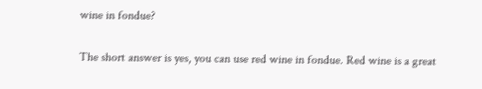wine in fondue?

The short answer is yes, you can use red wine in fondue. Red wine is a great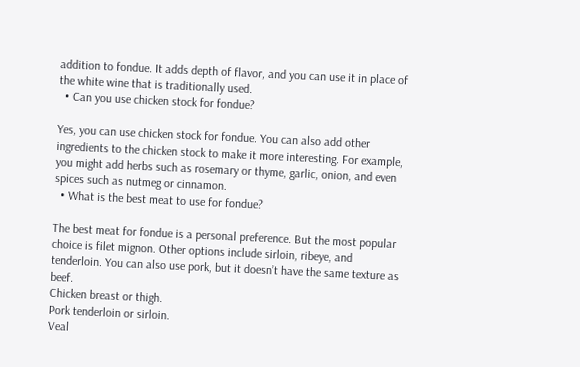addition to fondue. It adds depth of flavor, and you can use it in place of the white wine that is traditionally used.
  • Can you use chicken stock for fondue?

Yes, you can use chicken stock for fondue. You can also add other ingredients to the chicken stock to make it more interesting. For example, you might add herbs such as rosemary or thyme, garlic, onion, and even spices such as nutmeg or cinnamon.
  • What is the best meat to use for fondue?

The best meat for fondue is a personal preference. But the most popular choice is filet mignon. Other options include sirloin, ribeye, and tenderloin. You can also use pork, but it doesn’t have the same texture as beef.
Chicken breast or thigh.
Pork tenderloin or sirloin.
Veal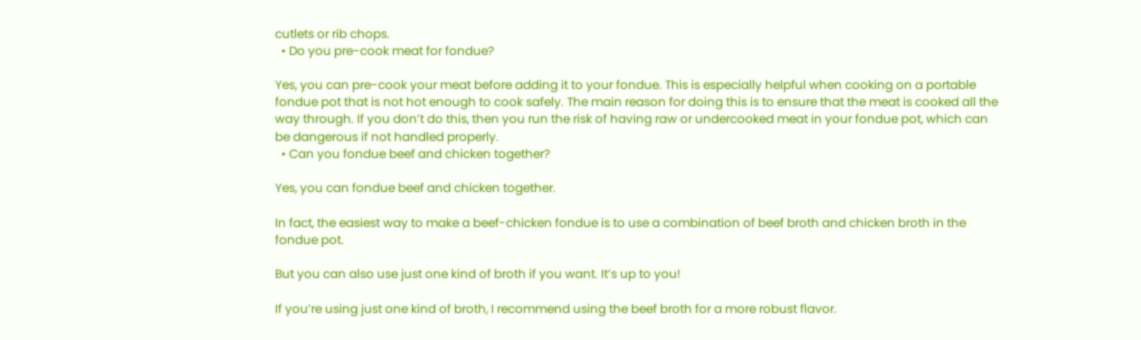cutlets or rib chops.
  • Do you pre-cook meat for fondue?

Yes, you can pre-cook your meat before adding it to your fondue. This is especially helpful when cooking on a portable fondue pot that is not hot enough to cook safely. The main reason for doing this is to ensure that the meat is cooked all the way through. If you don’t do this, then you run the risk of having raw or undercooked meat in your fondue pot, which can be dangerous if not handled properly.
  • Can you fondue beef and chicken together?

Yes, you can fondue beef and chicken together.

In fact, the easiest way to make a beef-chicken fondue is to use a combination of beef broth and chicken broth in the fondue pot.

But you can also use just one kind of broth if you want. It’s up to you!

If you’re using just one kind of broth, I recommend using the beef broth for a more robust flavor.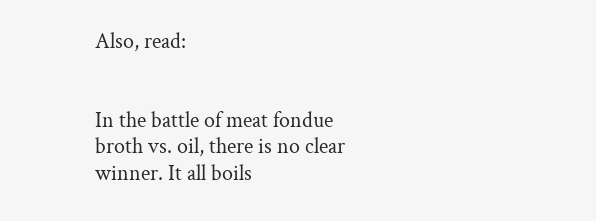Also, read:


In the battle of meat fondue broth vs. oil, there is no clear winner. It all boils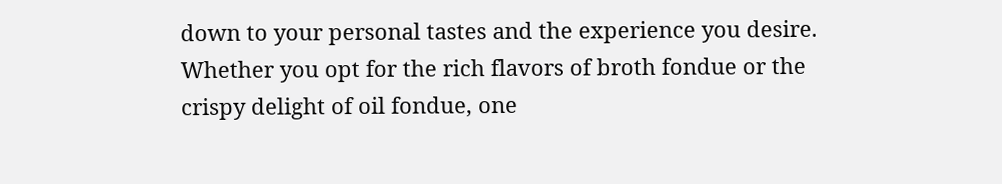down to your personal tastes and the experience you desire. Whether you opt for the rich flavors of broth fondue or the crispy delight of oil fondue, one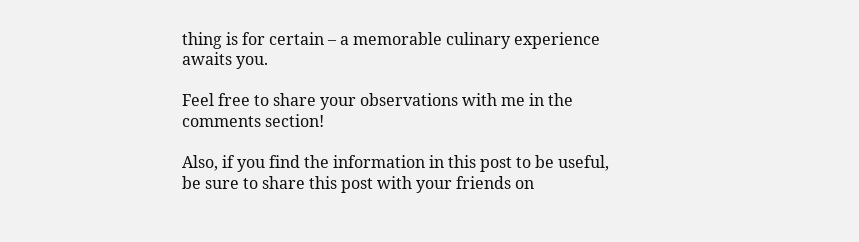thing is for certain – a memorable culinary experience awaits you.

Feel free to share your observations with me in the comments section!

Also, if you find the information in this post to be useful, be sure to share this post with your friends on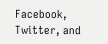Facebook, Twitter, and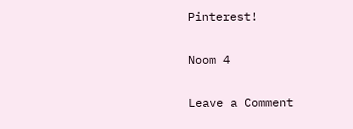Pinterest!

Noom 4

Leave a Comment